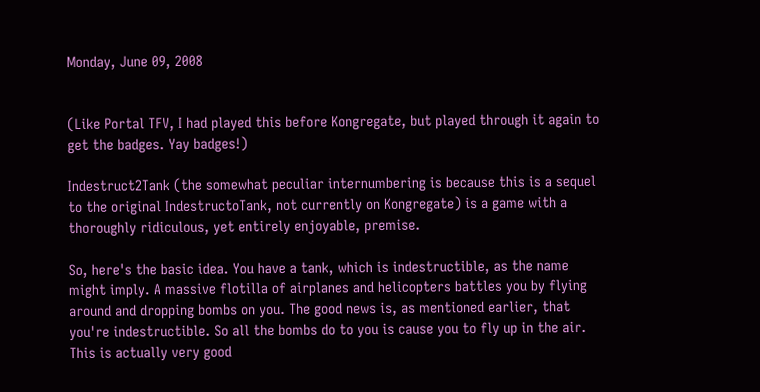Monday, June 09, 2008


(Like Portal TFV, I had played this before Kongregate, but played through it again to get the badges. Yay badges!)

Indestruct2Tank (the somewhat peculiar internumbering is because this is a sequel to the original IndestructoTank, not currently on Kongregate) is a game with a thoroughly ridiculous, yet entirely enjoyable, premise.

So, here's the basic idea. You have a tank, which is indestructible, as the name might imply. A massive flotilla of airplanes and helicopters battles you by flying around and dropping bombs on you. The good news is, as mentioned earlier, that you're indestructible. So all the bombs do to you is cause you to fly up in the air. This is actually very good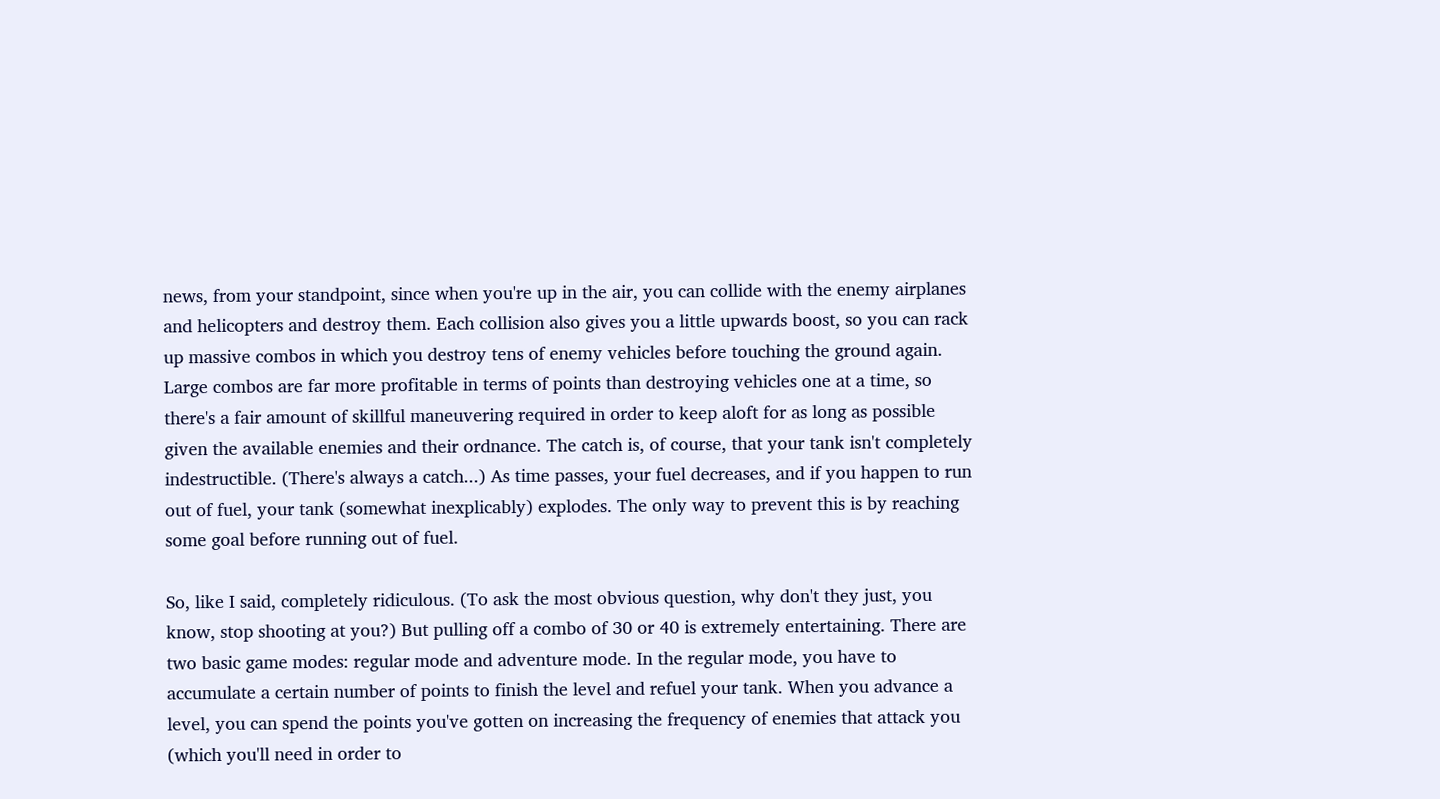news, from your standpoint, since when you're up in the air, you can collide with the enemy airplanes and helicopters and destroy them. Each collision also gives you a little upwards boost, so you can rack up massive combos in which you destroy tens of enemy vehicles before touching the ground again. Large combos are far more profitable in terms of points than destroying vehicles one at a time, so there's a fair amount of skillful maneuvering required in order to keep aloft for as long as possible given the available enemies and their ordnance. The catch is, of course, that your tank isn't completely indestructible. (There's always a catch...) As time passes, your fuel decreases, and if you happen to run out of fuel, your tank (somewhat inexplicably) explodes. The only way to prevent this is by reaching some goal before running out of fuel.

So, like I said, completely ridiculous. (To ask the most obvious question, why don't they just, you know, stop shooting at you?) But pulling off a combo of 30 or 40 is extremely entertaining. There are two basic game modes: regular mode and adventure mode. In the regular mode, you have to accumulate a certain number of points to finish the level and refuel your tank. When you advance a level, you can spend the points you've gotten on increasing the frequency of enemies that attack you (which you'll need in order to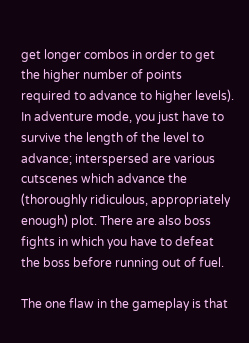get longer combos in order to get the higher number of points required to advance to higher levels). In adventure mode, you just have to survive the length of the level to advance; interspersed are various cutscenes which advance the (thoroughly ridiculous, appropriately enough) plot. There are also boss fights in which you have to defeat the boss before running out of fuel.

The one flaw in the gameplay is that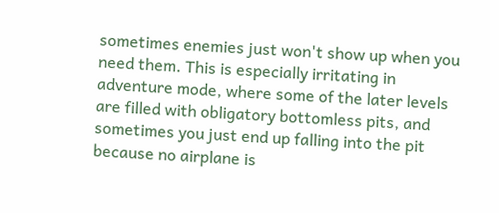sometimes enemies just won't show up when you need them. This is especially irritating in adventure mode, where some of the later levels are filled with obligatory bottomless pits, and sometimes you just end up falling into the pit because no airplane is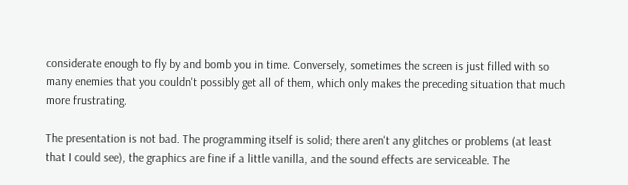considerate enough to fly by and bomb you in time. Conversely, sometimes the screen is just filled with so many enemies that you couldn't possibly get all of them, which only makes the preceding situation that much more frustrating.

The presentation is not bad. The programming itself is solid; there aren't any glitches or problems (at least that I could see), the graphics are fine if a little vanilla, and the sound effects are serviceable. The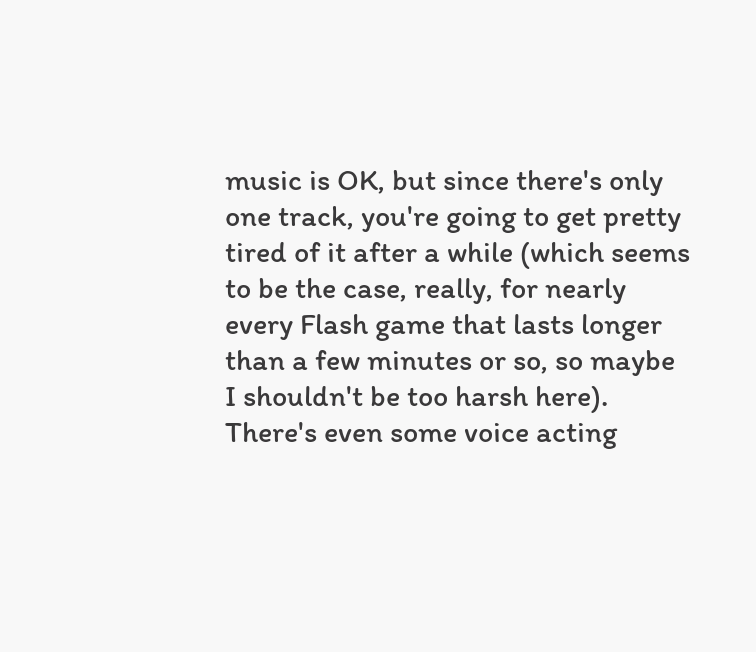music is OK, but since there's only one track, you're going to get pretty tired of it after a while (which seems to be the case, really, for nearly every Flash game that lasts longer than a few minutes or so, so maybe I shouldn't be too harsh here). There's even some voice acting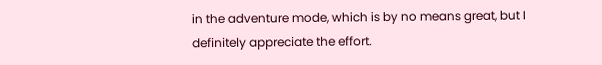in the adventure mode, which is by no means great, but I definitely appreciate the effort.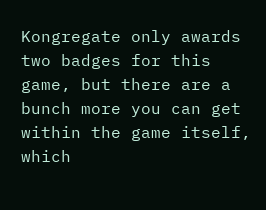Kongregate only awards two badges for this game, but there are a bunch more you can get within the game itself, which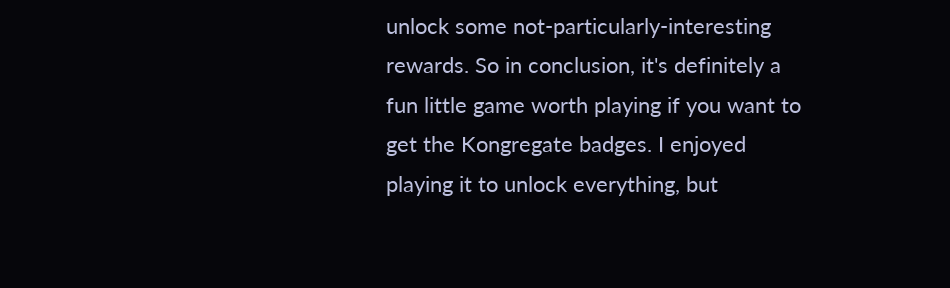unlock some not-particularly-interesting rewards. So in conclusion, it's definitely a fun little game worth playing if you want to get the Kongregate badges. I enjoyed playing it to unlock everything, but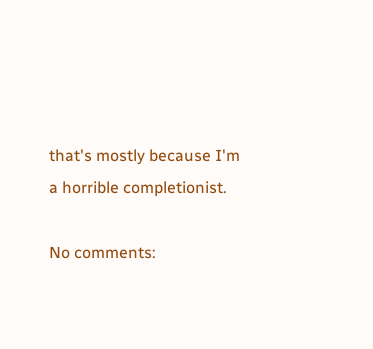that's mostly because I'm a horrible completionist.

No comments: